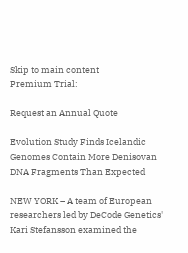Skip to main content
Premium Trial:

Request an Annual Quote

Evolution Study Finds Icelandic Genomes Contain More Denisovan DNA Fragments Than Expected

NEW YORK – A team of European researchers led by DeCode Genetics' Kari Stefansson examined the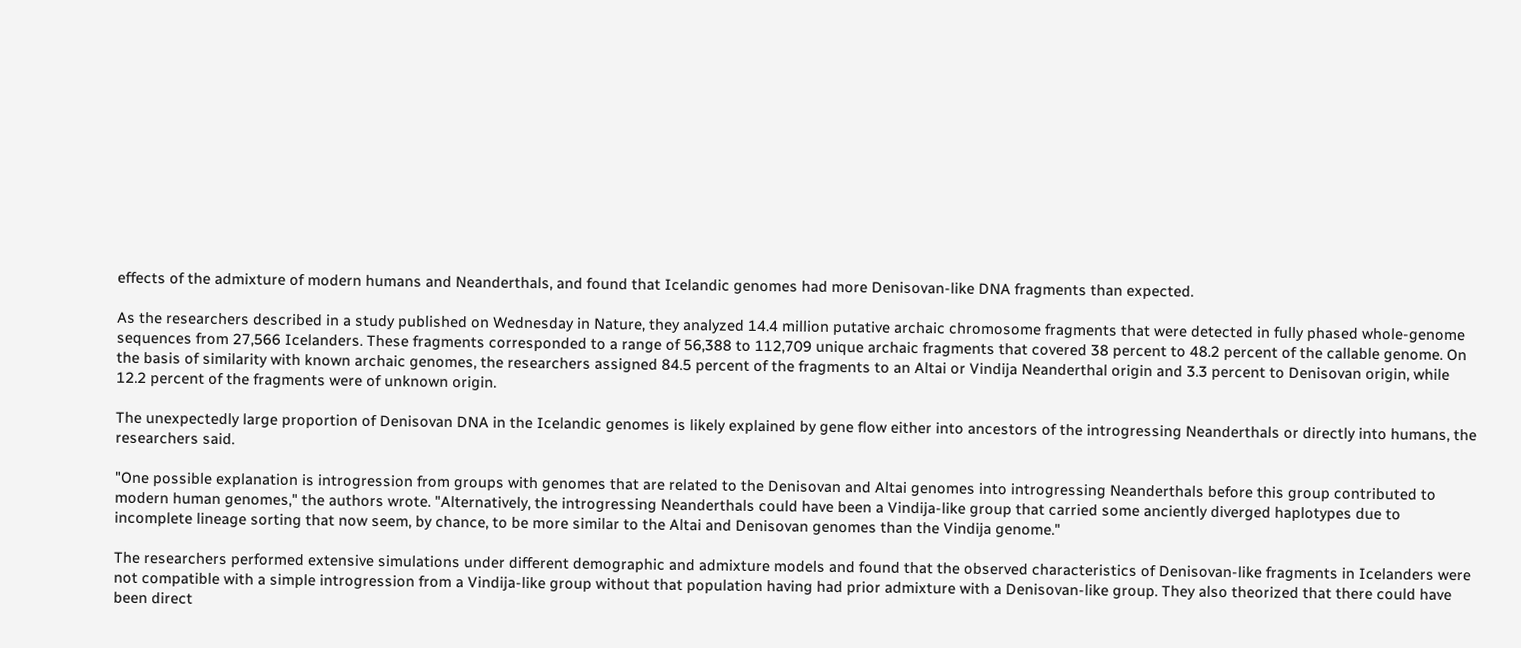effects of the admixture of modern humans and Neanderthals, and found that Icelandic genomes had more Denisovan-like DNA fragments than expected.

As the researchers described in a study published on Wednesday in Nature, they analyzed 14.4 million putative archaic chromosome fragments that were detected in fully phased whole-genome sequences from 27,566 Icelanders. These fragments corresponded to a range of 56,388 to 112,709 unique archaic fragments that covered 38 percent to 48.2 percent of the callable genome. On the basis of similarity with known archaic genomes, the researchers assigned 84.5 percent of the fragments to an Altai or Vindija Neanderthal origin and 3.3 percent to Denisovan origin, while 12.2 percent of the fragments were of unknown origin.

The unexpectedly large proportion of Denisovan DNA in the Icelandic genomes is likely explained by gene flow either into ancestors of the introgressing Neanderthals or directly into humans, the researchers said.

"One possible explanation is introgression from groups with genomes that are related to the Denisovan and Altai genomes into introgressing Neanderthals before this group contributed to modern human genomes," the authors wrote. "Alternatively, the introgressing Neanderthals could have been a Vindija-like group that carried some anciently diverged haplotypes due to incomplete lineage sorting that now seem, by chance, to be more similar to the Altai and Denisovan genomes than the Vindija genome."

The researchers performed extensive simulations under different demographic and admixture models and found that the observed characteristics of Denisovan-like fragments in Icelanders were not compatible with a simple introgression from a Vindija-like group without that population having had prior admixture with a Denisovan-like group. They also theorized that there could have been direct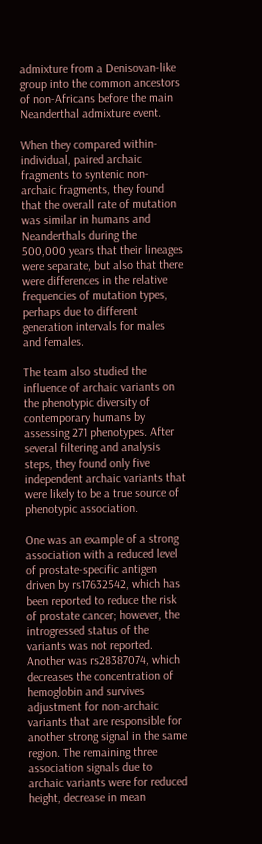admixture from a Denisovan-like group into the common ancestors of non-Africans before the main Neanderthal admixture event.

When they compared within-individual, paired archaic fragments to syntenic non-archaic fragments, they found that the overall rate of mutation was similar in humans and Neanderthals during the 500,000 years that their lineages were separate, but also that there were differences in the relative frequencies of mutation types, perhaps due to different generation intervals for males and females.

The team also studied the influence of archaic variants on the phenotypic diversity of contemporary humans by assessing 271 phenotypes. After several filtering and analysis steps, they found only five independent archaic variants that were likely to be a true source of phenotypic association.

One was an example of a strong association with a reduced level of prostate-specific antigen driven by rs17632542, which has been reported to reduce the risk of prostate cancer; however, the introgressed status of the variants was not reported. Another was rs28387074, which decreases the concentration of hemoglobin and survives adjustment for non-archaic variants that are responsible for another strong signal in the same region. The remaining three association signals due to archaic variants were for reduced height, decrease in mean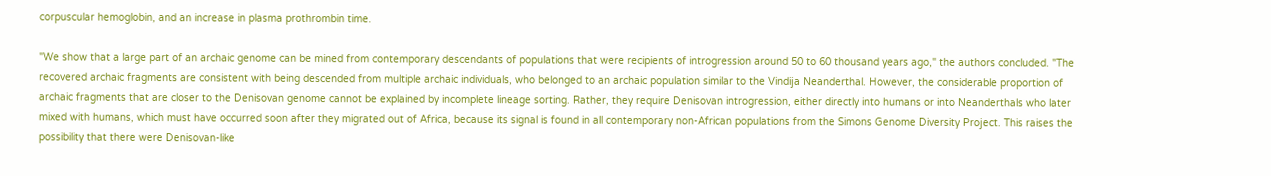corpuscular hemoglobin, and an increase in plasma prothrombin time.

"We show that a large part of an archaic genome can be mined from contemporary descendants of populations that were recipients of introgression around 50 to 60 thousand years ago," the authors concluded. "The recovered archaic fragments are consistent with being descended from multiple archaic individuals, who belonged to an archaic population similar to the Vindija Neanderthal. However, the considerable proportion of archaic fragments that are closer to the Denisovan genome cannot be explained by incomplete lineage sorting. Rather, they require Denisovan introgression, either directly into humans or into Neanderthals who later mixed with humans, which must have occurred soon after they migrated out of Africa, because its signal is found in all contemporary non-African populations from the Simons Genome Diversity Project. This raises the possibility that there were Denisovan-like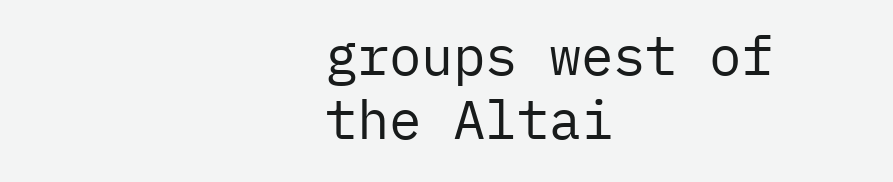groups west of the Altai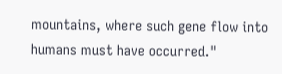mountains, where such gene flow into humans must have occurred."